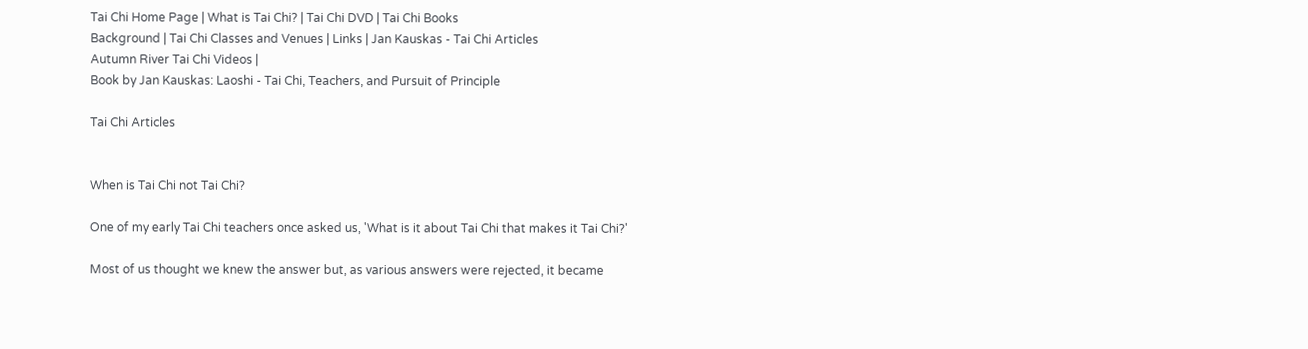Tai Chi Home Page | What is Tai Chi? | Tai Chi DVD | Tai Chi Books
Background | Tai Chi Classes and Venues | Links | Jan Kauskas - Tai Chi Articles
Autumn River Tai Chi Videos |
Book by Jan Kauskas: Laoshi - Tai Chi, Teachers, and Pursuit of Principle

Tai Chi Articles


When is Tai Chi not Tai Chi?

One of my early Tai Chi teachers once asked us, 'What is it about Tai Chi that makes it Tai Chi?'

Most of us thought we knew the answer but, as various answers were rejected, it became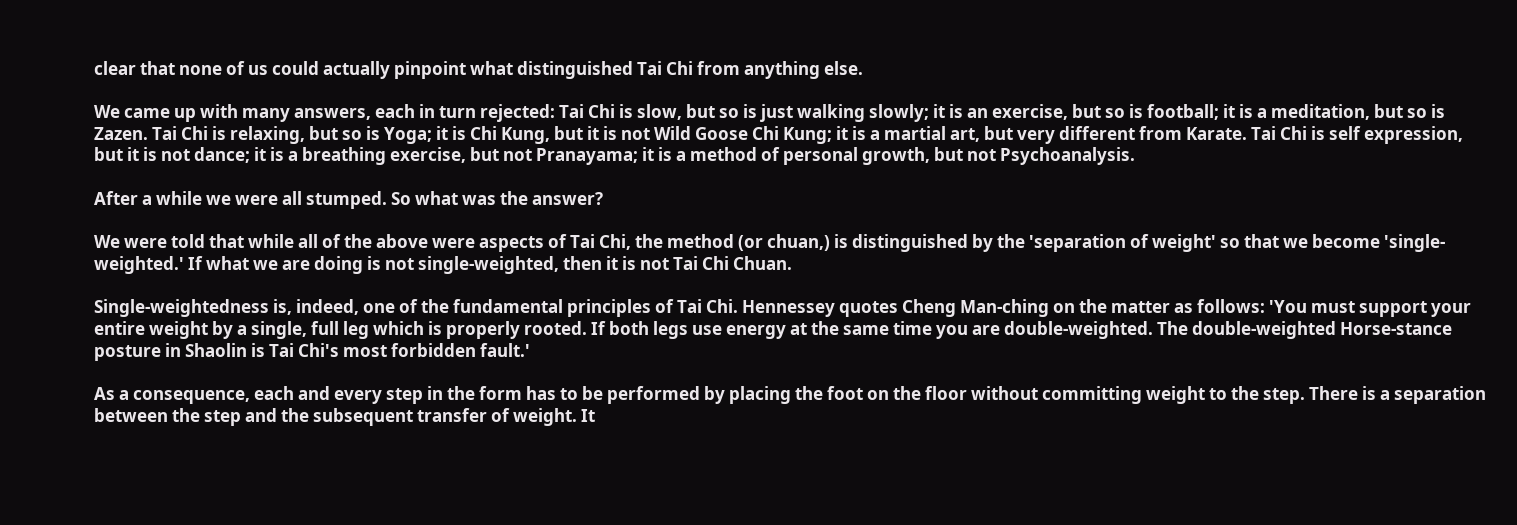clear that none of us could actually pinpoint what distinguished Tai Chi from anything else.

We came up with many answers, each in turn rejected: Tai Chi is slow, but so is just walking slowly; it is an exercise, but so is football; it is a meditation, but so is Zazen. Tai Chi is relaxing, but so is Yoga; it is Chi Kung, but it is not Wild Goose Chi Kung; it is a martial art, but very different from Karate. Tai Chi is self expression, but it is not dance; it is a breathing exercise, but not Pranayama; it is a method of personal growth, but not Psychoanalysis.

After a while we were all stumped. So what was the answer?

We were told that while all of the above were aspects of Tai Chi, the method (or chuan,) is distinguished by the 'separation of weight' so that we become 'single-weighted.' If what we are doing is not single-weighted, then it is not Tai Chi Chuan.

Single-weightedness is, indeed, one of the fundamental principles of Tai Chi. Hennessey quotes Cheng Man-ching on the matter as follows: 'You must support your entire weight by a single, full leg which is properly rooted. If both legs use energy at the same time you are double-weighted. The double-weighted Horse-stance posture in Shaolin is Tai Chi's most forbidden fault.'

As a consequence, each and every step in the form has to be performed by placing the foot on the floor without committing weight to the step. There is a separation between the step and the subsequent transfer of weight. It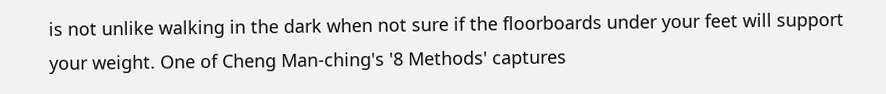is not unlike walking in the dark when not sure if the floorboards under your feet will support your weight. One of Cheng Man-ching's '8 Methods' captures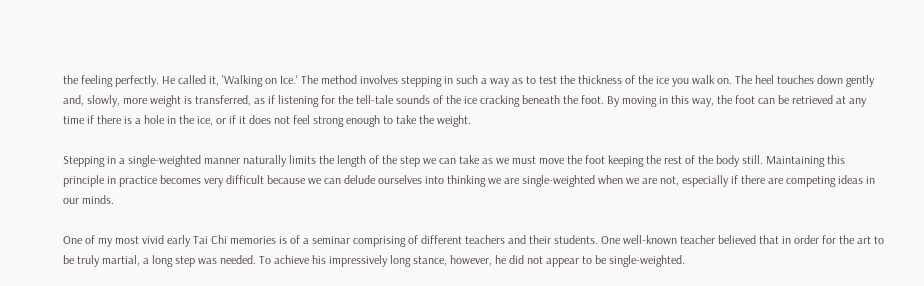the feeling perfectly. He called it, 'Walking on Ice.' The method involves stepping in such a way as to test the thickness of the ice you walk on. The heel touches down gently and, slowly, more weight is transferred, as if listening for the tell-tale sounds of the ice cracking beneath the foot. By moving in this way, the foot can be retrieved at any time if there is a hole in the ice, or if it does not feel strong enough to take the weight.

Stepping in a single-weighted manner naturally limits the length of the step we can take as we must move the foot keeping the rest of the body still. Maintaining this principle in practice becomes very difficult because we can delude ourselves into thinking we are single-weighted when we are not, especially if there are competing ideas in our minds.

One of my most vivid early Tai Chi memories is of a seminar comprising of different teachers and their students. One well-known teacher believed that in order for the art to be truly martial, a long step was needed. To achieve his impressively long stance, however, he did not appear to be single-weighted.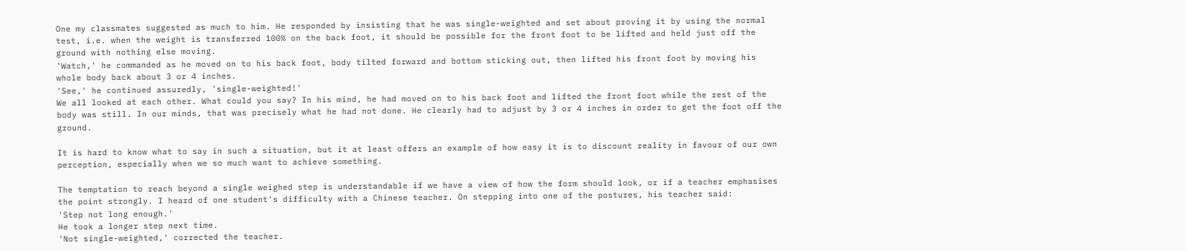One my classmates suggested as much to him. He responded by insisting that he was single-weighted and set about proving it by using the normal test, i.e. when the weight is transferred 100% on the back foot, it should be possible for the front foot to be lifted and held just off the ground with nothing else moving.
'Watch,' he commanded as he moved on to his back foot, body tilted forward and bottom sticking out, then lifted his front foot by moving his whole body back about 3 or 4 inches.
'See,' he continued assuredly, 'single-weighted!'
We all looked at each other. What could you say? In his mind, he had moved on to his back foot and lifted the front foot while the rest of the body was still. In our minds, that was precisely what he had not done. He clearly had to adjust by 3 or 4 inches in order to get the foot off the ground.

It is hard to know what to say in such a situation, but it at least offers an example of how easy it is to discount reality in favour of our own perception, especially when we so much want to achieve something.

The temptation to reach beyond a single weighed step is understandable if we have a view of how the form should look, or if a teacher emphasises the point strongly. I heard of one student's difficulty with a Chinese teacher. On stepping into one of the postures, his teacher said:
'Step not long enough.'
He took a longer step next time.
'Not single-weighted,' corrected the teacher.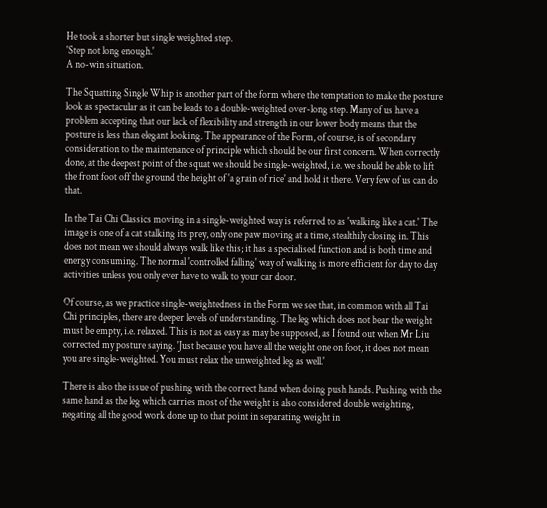He took a shorter but single weighted step.
'Step not long enough.'
A no-win situation.

The Squatting Single Whip is another part of the form where the temptation to make the posture look as spectacular as it can be leads to a double-weighted over-long step. Many of us have a problem accepting that our lack of flexibility and strength in our lower body means that the posture is less than elegant looking. The appearance of the Form, of course, is of secondary consideration to the maintenance of principle which should be our first concern. When correctly done, at the deepest point of the squat we should be single-weighted, i.e. we should be able to lift the front foot off the ground the height of 'a grain of rice' and hold it there. Very few of us can do that.

In the Tai Chi Classics moving in a single-weighted way is referred to as 'walking like a cat.' The image is one of a cat stalking its prey, only one paw moving at a time, stealthily closing in. This does not mean we should always walk like this; it has a specialised function and is both time and energy consuming. The normal 'controlled falling' way of walking is more efficient for day to day activities unless you only ever have to walk to your car door.

Of course, as we practice single-weightedness in the Form we see that, in common with all Tai Chi principles, there are deeper levels of understanding. The leg which does not bear the weight must be empty, i.e. relaxed. This is not as easy as may be supposed, as I found out when Mr Liu corrected my posture saying. 'Just because you have all the weight one on foot, it does not mean you are single-weighted. You must relax the unweighted leg as well.'

There is also the issue of pushing with the correct hand when doing push hands. Pushing with the same hand as the leg which carries most of the weight is also considered double weighting, negating all the good work done up to that point in separating weight in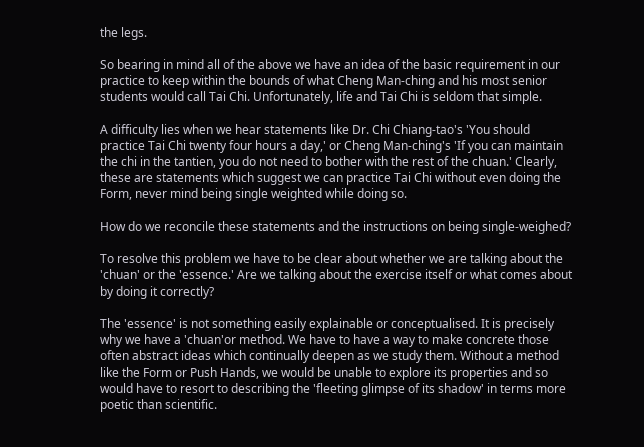the legs.

So bearing in mind all of the above we have an idea of the basic requirement in our practice to keep within the bounds of what Cheng Man-ching and his most senior students would call Tai Chi. Unfortunately, life and Tai Chi is seldom that simple.

A difficulty lies when we hear statements like Dr. Chi Chiang-tao's 'You should practice Tai Chi twenty four hours a day,' or Cheng Man-ching's 'If you can maintain the chi in the tantien, you do not need to bother with the rest of the chuan.' Clearly, these are statements which suggest we can practice Tai Chi without even doing the Form, never mind being single weighted while doing so.

How do we reconcile these statements and the instructions on being single-weighed?

To resolve this problem we have to be clear about whether we are talking about the 'chuan' or the 'essence.' Are we talking about the exercise itself or what comes about by doing it correctly?

The 'essence' is not something easily explainable or conceptualised. It is precisely why we have a 'chuan'or method. We have to have a way to make concrete those often abstract ideas which continually deepen as we study them. Without a method like the Form or Push Hands, we would be unable to explore its properties and so would have to resort to describing the 'fleeting glimpse of its shadow' in terms more poetic than scientific.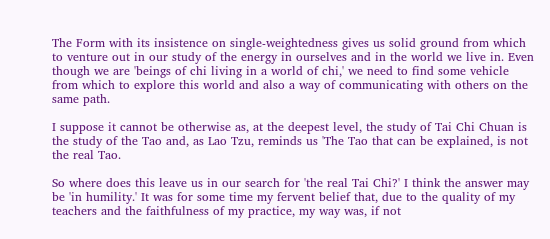The Form with its insistence on single-weightedness gives us solid ground from which to venture out in our study of the energy in ourselves and in the world we live in. Even though we are 'beings of chi living in a world of chi,' we need to find some vehicle from which to explore this world and also a way of communicating with others on the same path.

I suppose it cannot be otherwise as, at the deepest level, the study of Tai Chi Chuan is the study of the Tao and, as Lao Tzu, reminds us 'The Tao that can be explained, is not the real Tao.

So where does this leave us in our search for 'the real Tai Chi?' I think the answer may be 'in humility.' It was for some time my fervent belief that, due to the quality of my teachers and the faithfulness of my practice, my way was, if not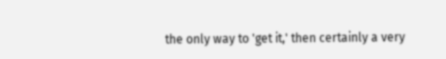the only way to 'get it,' then certainly a very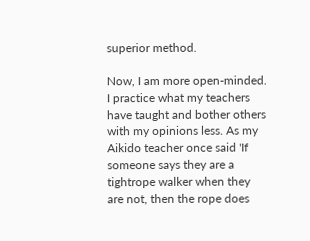superior method.

Now, I am more open-minded. I practice what my teachers have taught and bother others with my opinions less. As my Aikido teacher once said 'If someone says they are a tightrope walker when they are not, then the rope does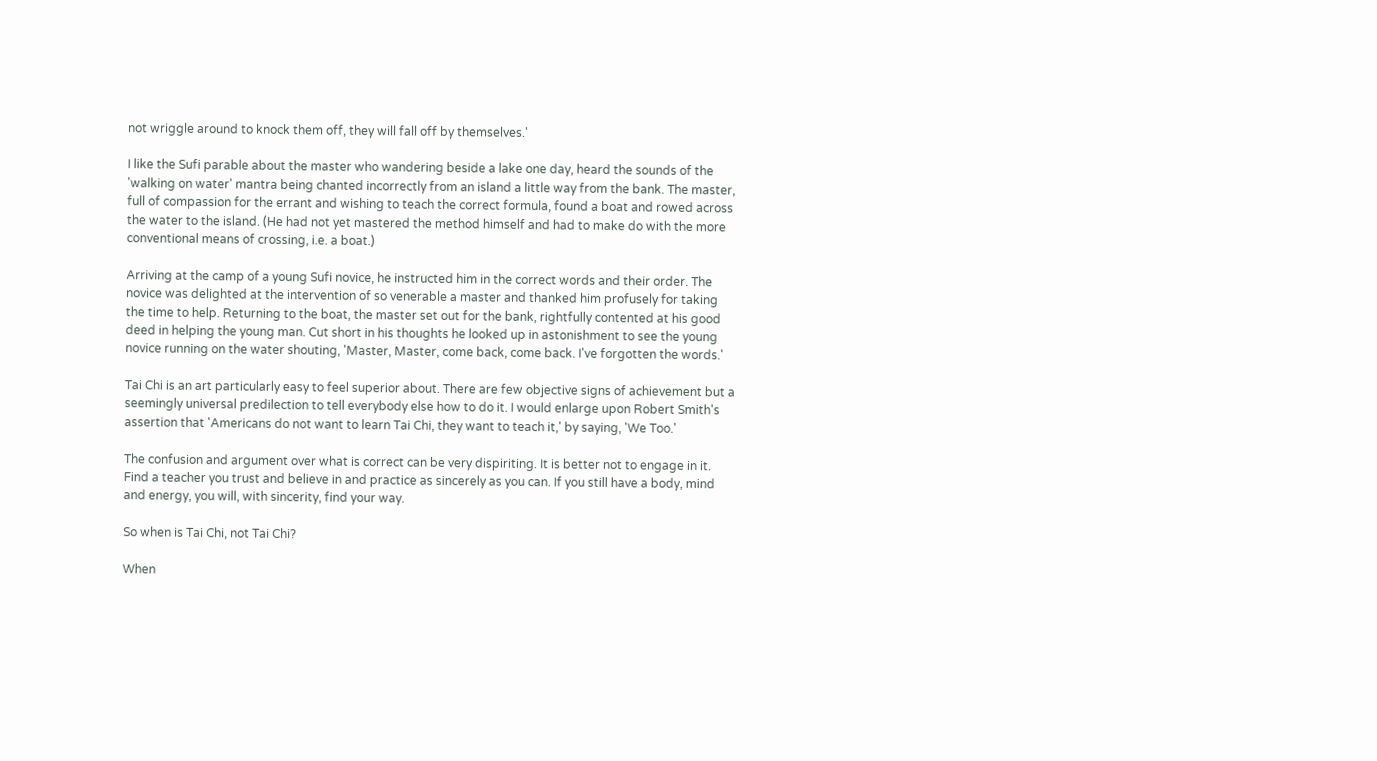not wriggle around to knock them off, they will fall off by themselves.'

I like the Sufi parable about the master who wandering beside a lake one day, heard the sounds of the 'walking on water' mantra being chanted incorrectly from an island a little way from the bank. The master, full of compassion for the errant and wishing to teach the correct formula, found a boat and rowed across the water to the island. (He had not yet mastered the method himself and had to make do with the more conventional means of crossing, i.e. a boat.)

Arriving at the camp of a young Sufi novice, he instructed him in the correct words and their order. The novice was delighted at the intervention of so venerable a master and thanked him profusely for taking the time to help. Returning to the boat, the master set out for the bank, rightfully contented at his good deed in helping the young man. Cut short in his thoughts he looked up in astonishment to see the young novice running on the water shouting, 'Master, Master, come back, come back. I've forgotten the words.'

Tai Chi is an art particularly easy to feel superior about. There are few objective signs of achievement but a seemingly universal predilection to tell everybody else how to do it. I would enlarge upon Robert Smith's assertion that 'Americans do not want to learn Tai Chi, they want to teach it,' by saying, 'We Too.'

The confusion and argument over what is correct can be very dispiriting. It is better not to engage in it. Find a teacher you trust and believe in and practice as sincerely as you can. If you still have a body, mind and energy, you will, with sincerity, find your way.

So when is Tai Chi, not Tai Chi?

When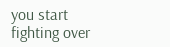you start fighting over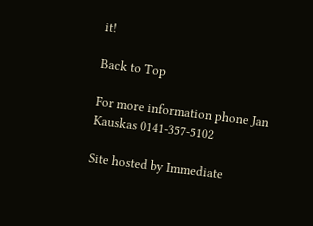it!

Back to Top

For more information phone Jan Kauskas 0141-357-5102

Site hosted by Immediate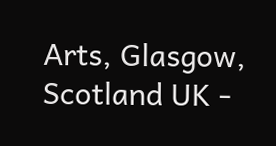Arts, Glasgow, Scotland UK -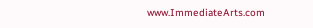www.ImmediateArts.com